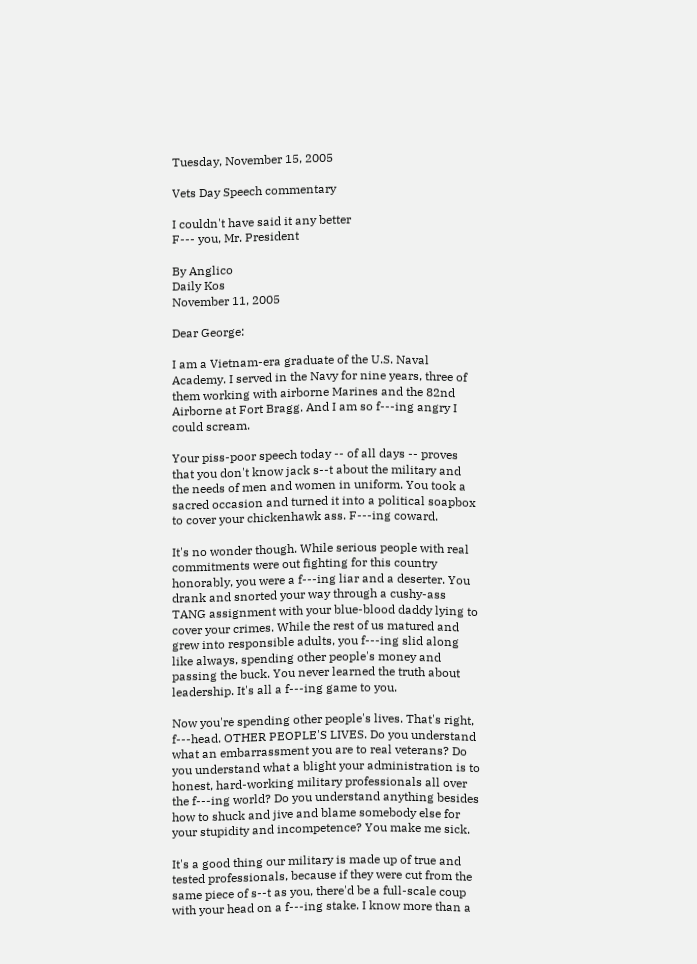Tuesday, November 15, 2005

Vets Day Speech commentary

I couldn't have said it any better
F--- you, Mr. President

By Anglico
Daily Kos
November 11, 2005

Dear George:

I am a Vietnam-era graduate of the U.S. Naval Academy. I served in the Navy for nine years, three of them working with airborne Marines and the 82nd Airborne at Fort Bragg. And I am so f---ing angry I could scream.

Your piss-poor speech today -- of all days -- proves that you don't know jack s--t about the military and the needs of men and women in uniform. You took a sacred occasion and turned it into a political soapbox to cover your chickenhawk ass. F---ing coward.

It's no wonder though. While serious people with real commitments were out fighting for this country honorably, you were a f---ing liar and a deserter. You drank and snorted your way through a cushy-ass TANG assignment with your blue-blood daddy lying to cover your crimes. While the rest of us matured and grew into responsible adults, you f---ing slid along like always, spending other people's money and passing the buck. You never learned the truth about leadership. It's all a f---ing game to you.

Now you're spending other people's lives. That's right, f---head. OTHER PEOPLE'S LIVES. Do you understand what an embarrassment you are to real veterans? Do you understand what a blight your administration is to honest, hard-working military professionals all over the f---ing world? Do you understand anything besides how to shuck and jive and blame somebody else for your stupidity and incompetence? You make me sick.

It's a good thing our military is made up of true and tested professionals, because if they were cut from the same piece of s--t as you, there'd be a full-scale coup with your head on a f---ing stake. I know more than a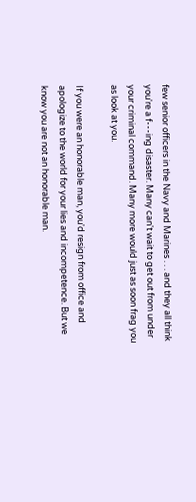few senior officers in the Navy and Marines . . . and they all think you're a f---ing disaster. Many can't wait to get out from under your criminal command. Many more would just as soon frag you as look at you.

If you were an honorable man, you'd resign from office and apologize to the world for your lies and incompetence. But we know you are not an honorable man.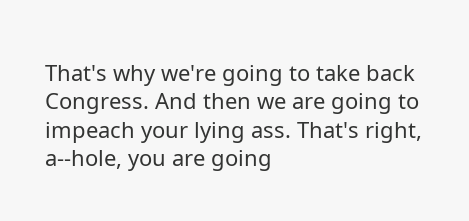That's why we're going to take back Congress. And then we are going to impeach your lying ass. That's right, a--hole, you are going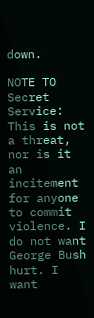down.

NOTE TO Secret Service: This is not a threat, nor is it an incitement for anyone to commit violence. I do not want George Bush hurt. I want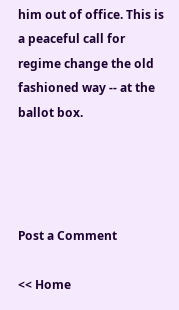him out of office. This is a peaceful call for regime change the old fashioned way -- at the ballot box.




Post a Comment

<< Home